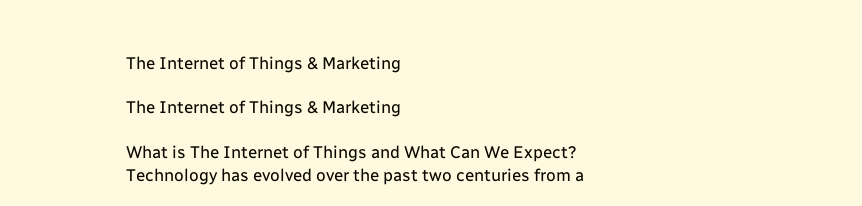The Internet of Things & Marketing

The Internet of Things & Marketing

What is The Internet of Things and What Can We Expect?
Technology has evolved over the past two centuries from a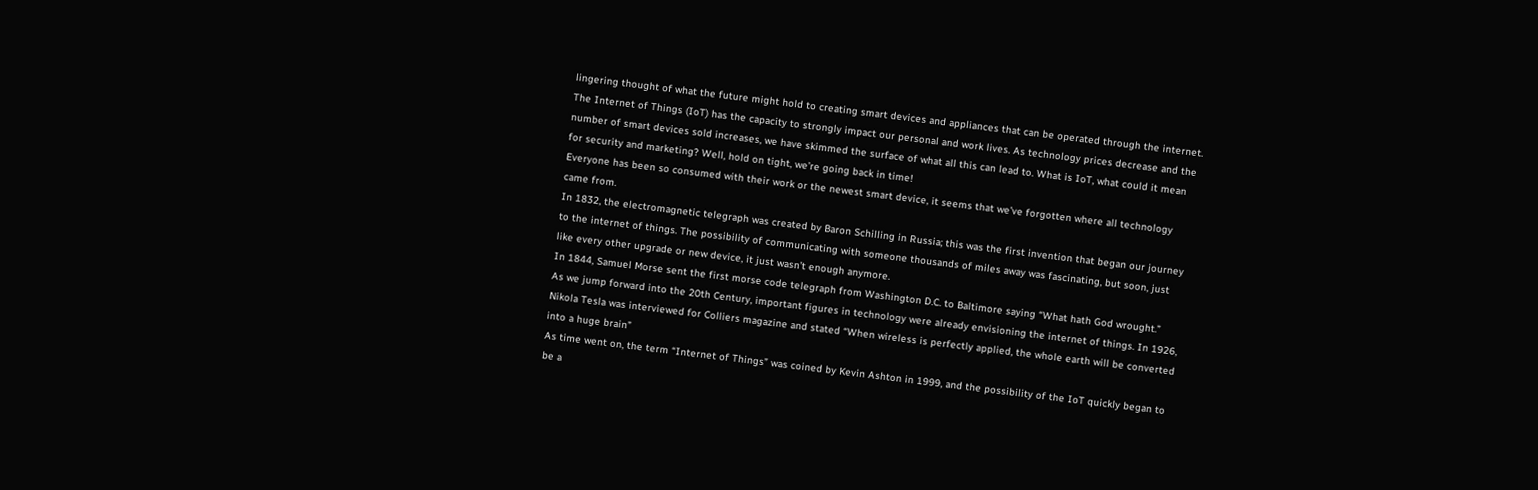lingering thought of what the future might hold to creating smart devices and appliances that can be operated through the internet. The Internet of Things (IoT) has the capacity to strongly impact our personal and work lives. As technology prices decrease and the number of smart devices sold increases, we have skimmed the surface of what all this can lead to. What is IoT, what could it mean for security and marketing? Well, hold on tight, we’re going back in time!
Everyone has been so consumed with their work or the newest smart device, it seems that we’ve forgotten where all technology came from.
In 1832, the electromagnetic telegraph was created by Baron Schilling in Russia; this was the first invention that began our journey to the internet of things. The possibility of communicating with someone thousands of miles away was fascinating, but soon, just like every other upgrade or new device, it just wasn’t enough anymore.
In 1844, Samuel Morse sent the first morse code telegraph from Washington D.C. to Baltimore saying “What hath God wrought.”
As we jump forward into the 20th Century, important figures in technology were already envisioning the internet of things. In 1926, Nikola Tesla was interviewed for Colliers magazine and stated “When wireless is perfectly applied, the whole earth will be converted into a huge brain”
As time went on, the term “Internet of Things” was coined by Kevin Ashton in 1999, and the possibility of the IoT quickly began to be a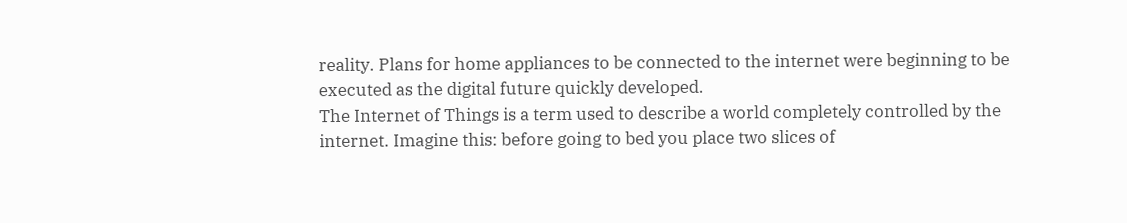reality. Plans for home appliances to be connected to the internet were beginning to be executed as the digital future quickly developed.
The Internet of Things is a term used to describe a world completely controlled by the internet. Imagine this: before going to bed you place two slices of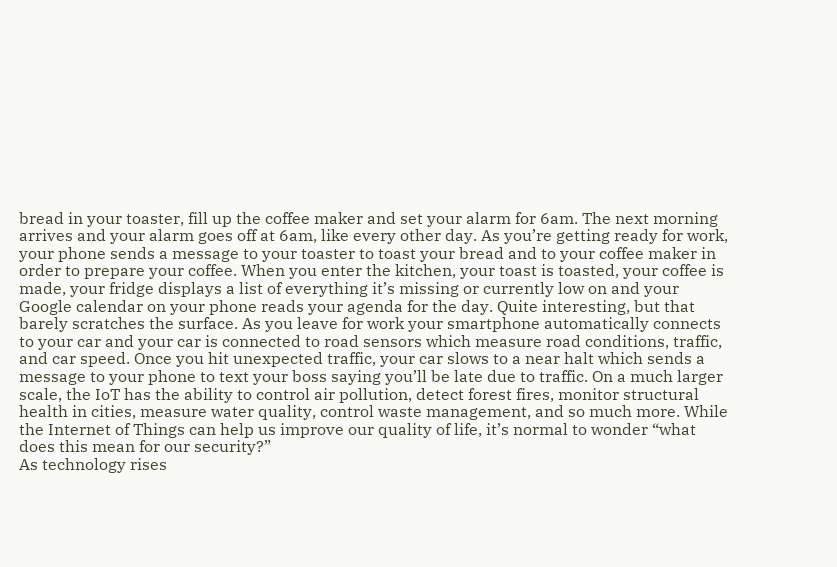bread in your toaster, fill up the coffee maker and set your alarm for 6am. The next morning arrives and your alarm goes off at 6am, like every other day. As you’re getting ready for work, your phone sends a message to your toaster to toast your bread and to your coffee maker in order to prepare your coffee. When you enter the kitchen, your toast is toasted, your coffee is made, your fridge displays a list of everything it’s missing or currently low on and your Google calendar on your phone reads your agenda for the day. Quite interesting, but that barely scratches the surface. As you leave for work your smartphone automatically connects to your car and your car is connected to road sensors which measure road conditions, traffic, and car speed. Once you hit unexpected traffic, your car slows to a near halt which sends a message to your phone to text your boss saying you’ll be late due to traffic. On a much larger scale, the IoT has the ability to control air pollution, detect forest fires, monitor structural health in cities, measure water quality, control waste management, and so much more. While the Internet of Things can help us improve our quality of life, it’s normal to wonder “what does this mean for our security?”
As technology rises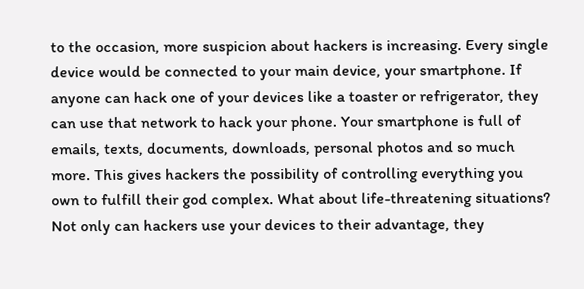to the occasion, more suspicion about hackers is increasing. Every single device would be connected to your main device, your smartphone. If anyone can hack one of your devices like a toaster or refrigerator, they can use that network to hack your phone. Your smartphone is full of emails, texts, documents, downloads, personal photos and so much more. This gives hackers the possibility of controlling everything you own to fulfill their god complex. What about life-threatening situations? Not only can hackers use your devices to their advantage, they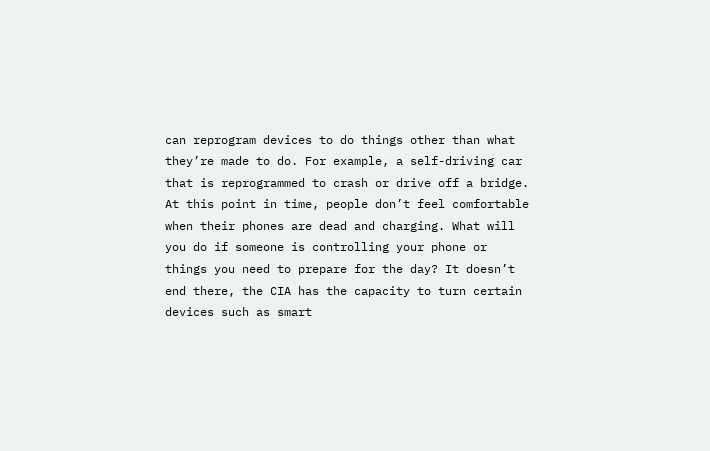can reprogram devices to do things other than what they’re made to do. For example, a self-driving car that is reprogrammed to crash or drive off a bridge.
At this point in time, people don’t feel comfortable when their phones are dead and charging. What will you do if someone is controlling your phone or things you need to prepare for the day? It doesn’t end there, the CIA has the capacity to turn certain devices such as smart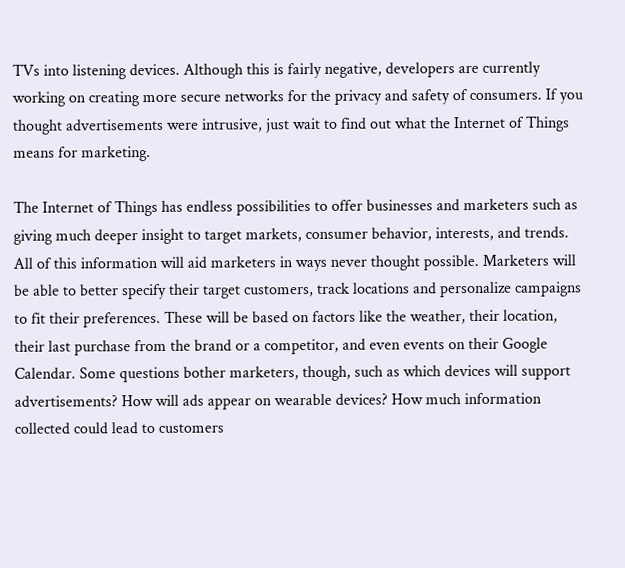TVs into listening devices. Although this is fairly negative, developers are currently working on creating more secure networks for the privacy and safety of consumers. If you thought advertisements were intrusive, just wait to find out what the Internet of Things means for marketing.

The Internet of Things has endless possibilities to offer businesses and marketers such as giving much deeper insight to target markets, consumer behavior, interests, and trends. All of this information will aid marketers in ways never thought possible. Marketers will be able to better specify their target customers, track locations and personalize campaigns to fit their preferences. These will be based on factors like the weather, their location, their last purchase from the brand or a competitor, and even events on their Google Calendar. Some questions bother marketers, though, such as which devices will support advertisements? How will ads appear on wearable devices? How much information collected could lead to customers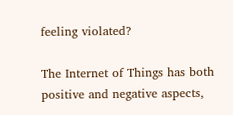feeling violated?

The Internet of Things has both positive and negative aspects,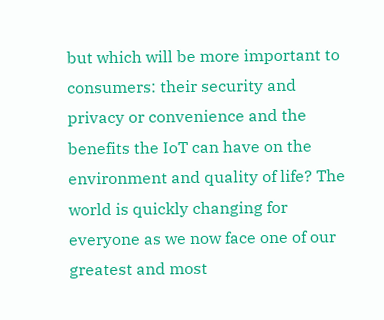but which will be more important to consumers: their security and privacy or convenience and the benefits the IoT can have on the environment and quality of life? The world is quickly changing for everyone as we now face one of our greatest and most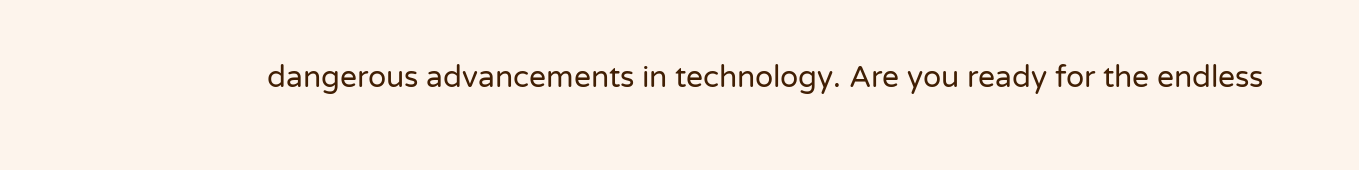dangerous advancements in technology. Are you ready for the endless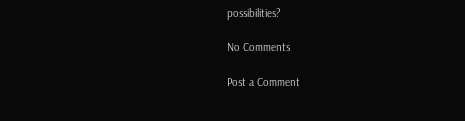possibilities?

No Comments

Post a Comment